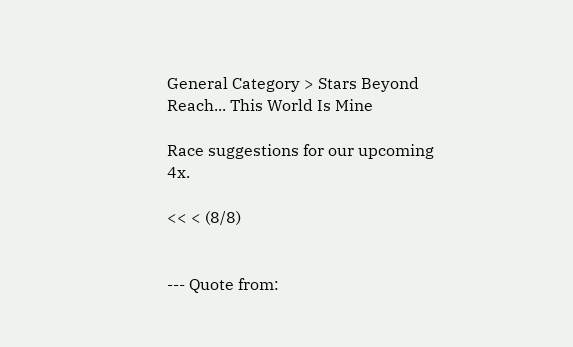General Category > Stars Beyond Reach... This World Is Mine

Race suggestions for our upcoming 4x.

<< < (8/8)


--- Quote from: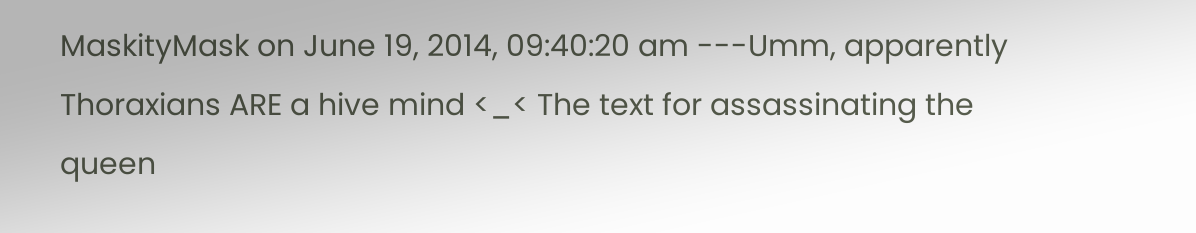MaskityMask on June 19, 2014, 09:40:20 am ---Umm, apparently Thoraxians ARE a hive mind <_< The text for assassinating the queen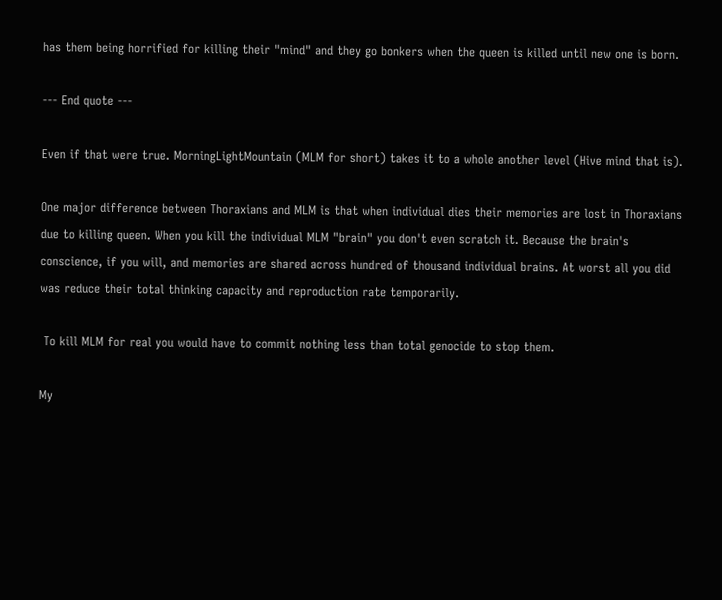has them being horrified for killing their "mind" and they go bonkers when the queen is killed until new one is born.

--- End quote ---

Even if that were true. MorningLightMountain (MLM for short) takes it to a whole another level (Hive mind that is).

One major difference between Thoraxians and MLM is that when individual dies their memories are lost in Thoraxians due to killing queen. When you kill the individual MLM "brain" you don't even scratch it. Because the brain's conscience, if you will, and memories are shared across hundred of thousand individual brains. At worst all you did was reduce their total thinking capacity and reproduction rate temporarily.

 To kill MLM for real you would have to commit nothing less than total genocide to stop them.

My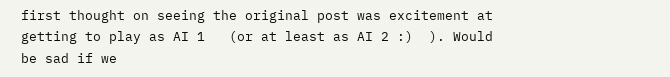first thought on seeing the original post was excitement at getting to play as AI 1   (or at least as AI 2 :)  ). Would be sad if we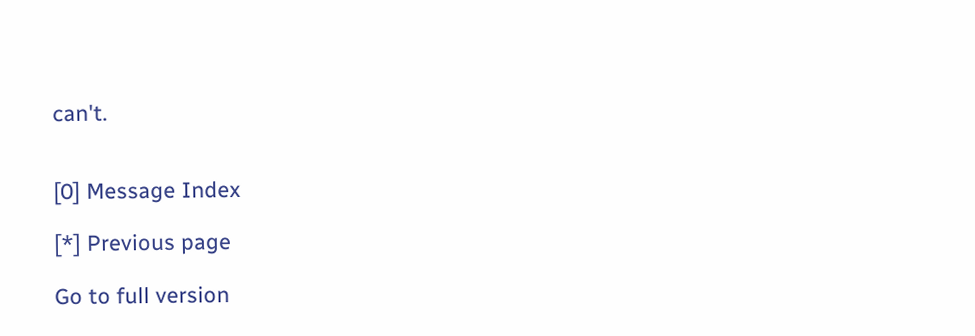can't.


[0] Message Index

[*] Previous page

Go to full version